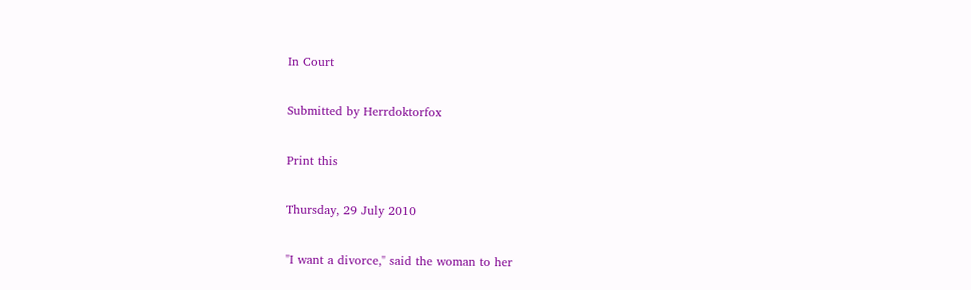In Court

Submitted by Herrdoktorfox

Print this

Thursday, 29 July 2010

"I want a divorce," said the woman to her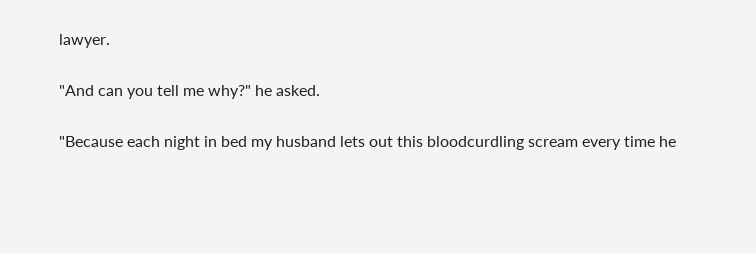lawyer.

"And can you tell me why?" he asked.

"Because each night in bed my husband lets out this bloodcurdling scream every time he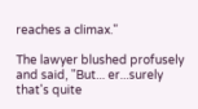reaches a climax."

The lawyer blushed profusely and said, "But... er...surely that's quite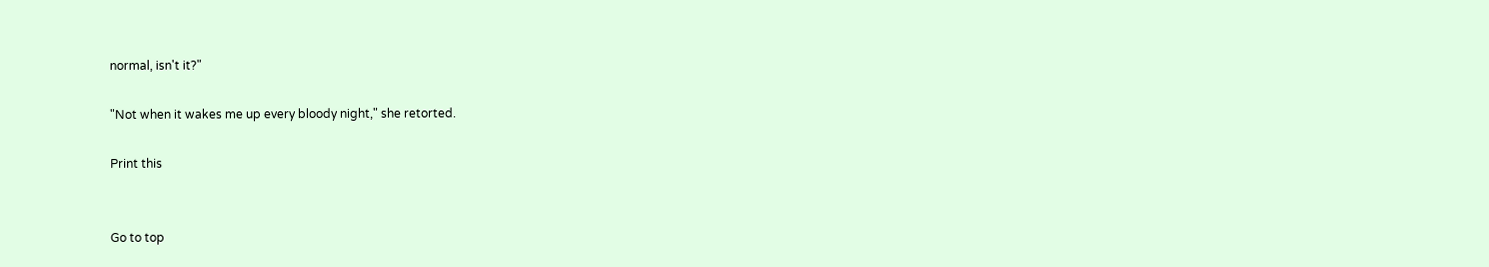normal, isn't it?"

"Not when it wakes me up every bloody night," she retorted.

Print this


Go to top